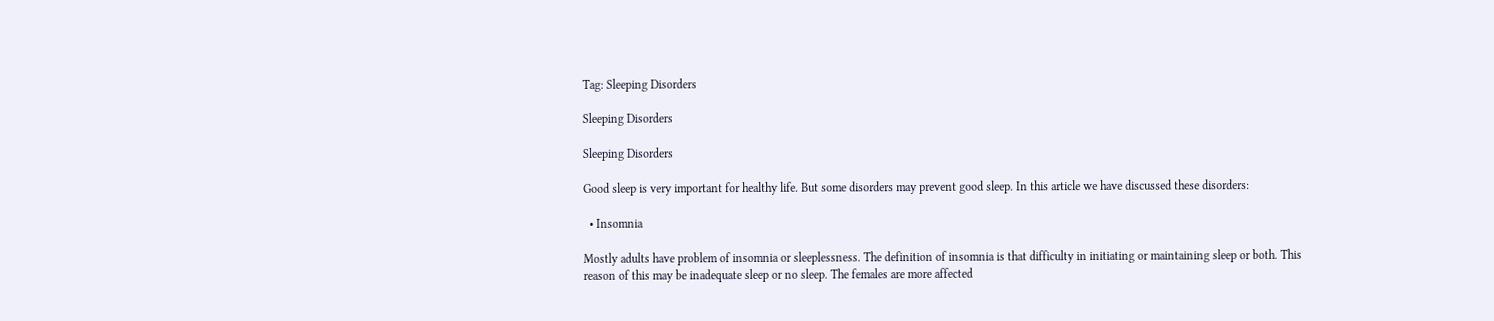Tag: Sleeping Disorders

Sleeping Disorders

Sleeping Disorders

Good sleep is very important for healthy life. But some disorders may prevent good sleep. In this article we have discussed these disorders:

  • Insomnia

Mostly adults have problem of insomnia or sleeplessness. The definition of insomnia is that difficulty in initiating or maintaining sleep or both. This reason of this may be inadequate sleep or no sleep. The females are more affected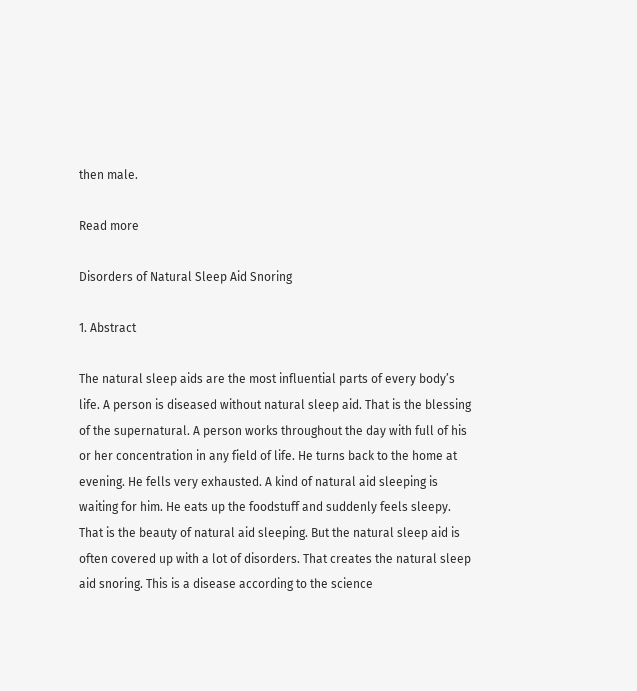then male.

Read more

Disorders of Natural Sleep Aid Snoring

1. Abstract

The natural sleep aids are the most influential parts of every body’s life. A person is diseased without natural sleep aid. That is the blessing of the supernatural. A person works throughout the day with full of his or her concentration in any field of life. He turns back to the home at evening. He fells very exhausted. A kind of natural aid sleeping is waiting for him. He eats up the foodstuff and suddenly feels sleepy. That is the beauty of natural aid sleeping. But the natural sleep aid is often covered up with a lot of disorders. That creates the natural sleep aid snoring. This is a disease according to the science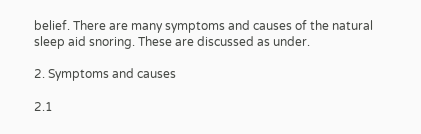belief. There are many symptoms and causes of the natural sleep aid snoring. These are discussed as under.

2. Symptoms and causes

2.1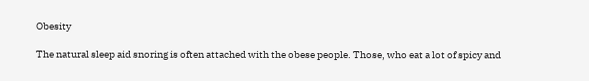Obesity

The natural sleep aid snoring is often attached with the obese people. Those, who eat a lot of spicy and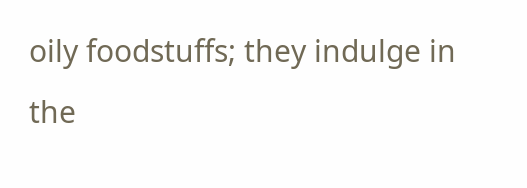oily foodstuffs; they indulge in the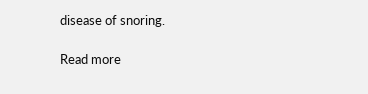disease of snoring.

Read more